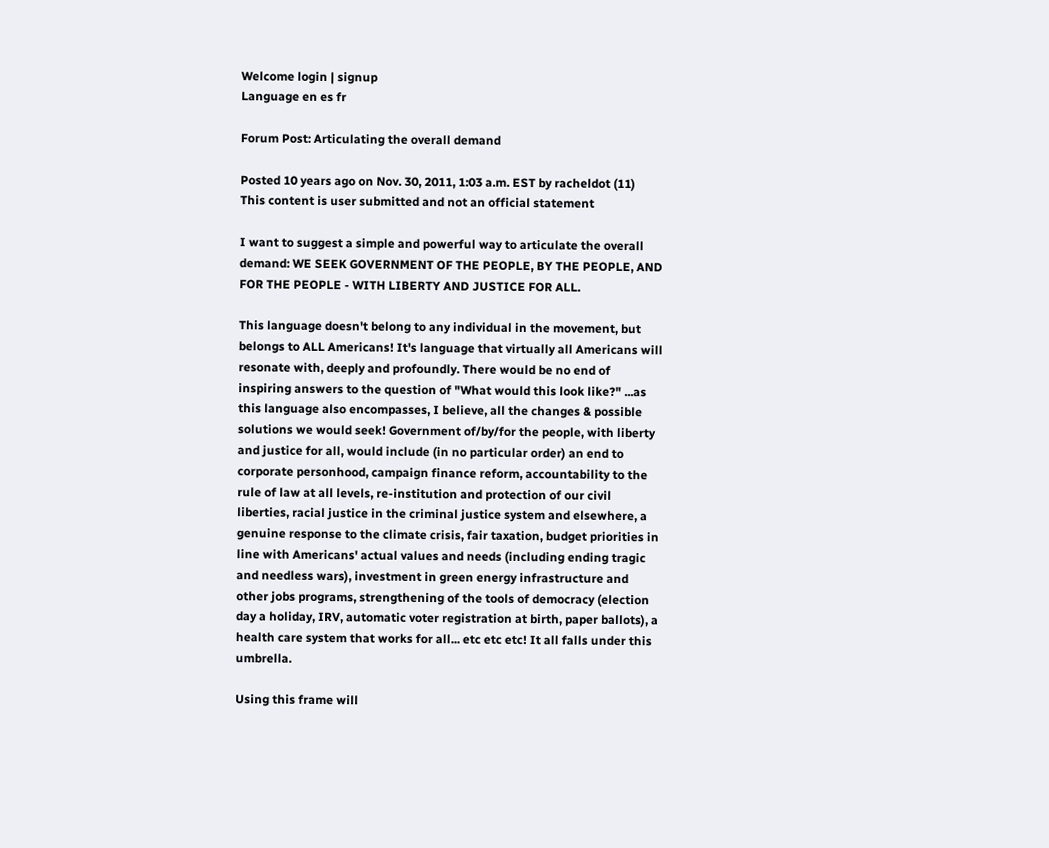Welcome login | signup
Language en es fr

Forum Post: Articulating the overall demand

Posted 10 years ago on Nov. 30, 2011, 1:03 a.m. EST by racheldot (11)
This content is user submitted and not an official statement

I want to suggest a simple and powerful way to articulate the overall demand: WE SEEK GOVERNMENT OF THE PEOPLE, BY THE PEOPLE, AND FOR THE PEOPLE - WITH LIBERTY AND JUSTICE FOR ALL.

This language doesn't belong to any individual in the movement, but belongs to ALL Americans! It's language that virtually all Americans will resonate with, deeply and profoundly. There would be no end of inspiring answers to the question of "What would this look like?" ...as this language also encompasses, I believe, all the changes & possible solutions we would seek! Government of/by/for the people, with liberty and justice for all, would include (in no particular order) an end to corporate personhood, campaign finance reform, accountability to the rule of law at all levels, re-institution and protection of our civil liberties, racial justice in the criminal justice system and elsewhere, a genuine response to the climate crisis, fair taxation, budget priorities in line with Americans' actual values and needs (including ending tragic and needless wars), investment in green energy infrastructure and other jobs programs, strengthening of the tools of democracy (election day a holiday, IRV, automatic voter registration at birth, paper ballots), a health care system that works for all... etc etc etc! It all falls under this umbrella.

Using this frame will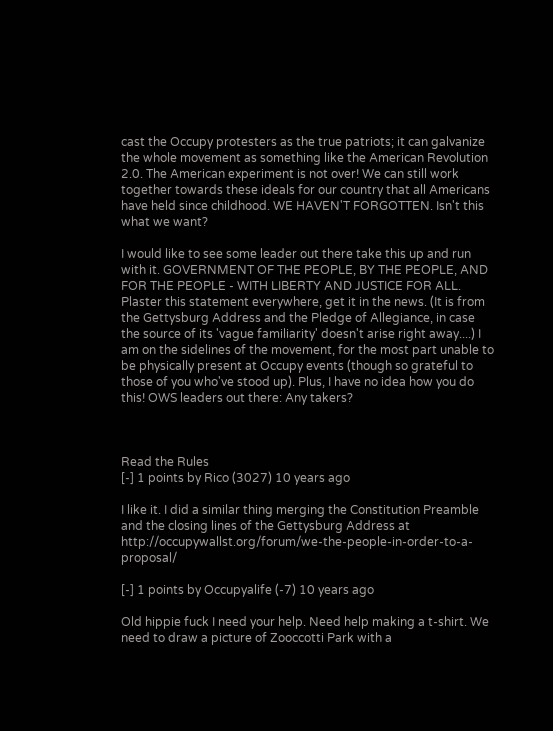cast the Occupy protesters as the true patriots; it can galvanize the whole movement as something like the American Revolution 2.0. The American experiment is not over! We can still work together towards these ideals for our country that all Americans have held since childhood. WE HAVEN'T FORGOTTEN. Isn't this what we want?

I would like to see some leader out there take this up and run with it. GOVERNMENT OF THE PEOPLE, BY THE PEOPLE, AND FOR THE PEOPLE - WITH LIBERTY AND JUSTICE FOR ALL. Plaster this statement everywhere, get it in the news. (It is from the Gettysburg Address and the Pledge of Allegiance, in case the source of its 'vague familiarity' doesn't arise right away....) I am on the sidelines of the movement, for the most part unable to be physically present at Occupy events (though so grateful to those of you who've stood up). Plus, I have no idea how you do this! OWS leaders out there: Any takers?



Read the Rules
[-] 1 points by Rico (3027) 10 years ago

I like it. I did a similar thing merging the Constitution Preamble and the closing lines of the Gettysburg Address at http://occupywallst.org/forum/we-the-people-in-order-to-a-proposal/

[-] 1 points by Occupyalife (-7) 10 years ago

Old hippie fuck I need your help. Need help making a t-shirt. We need to draw a picture of Zooccotti Park with a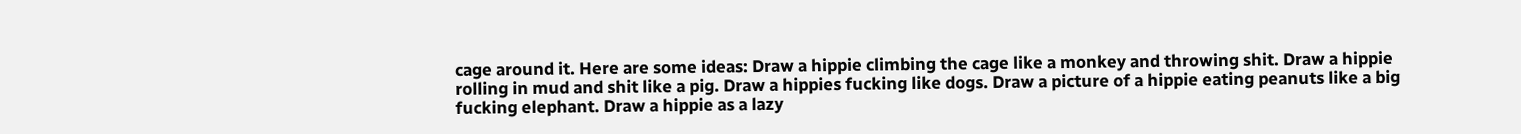cage around it. Here are some ideas: Draw a hippie climbing the cage like a monkey and throwing shit. Draw a hippie rolling in mud and shit like a pig. Draw a hippies fucking like dogs. Draw a picture of a hippie eating peanuts like a big fucking elephant. Draw a hippie as a lazy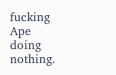fucking Ape doing nothing.